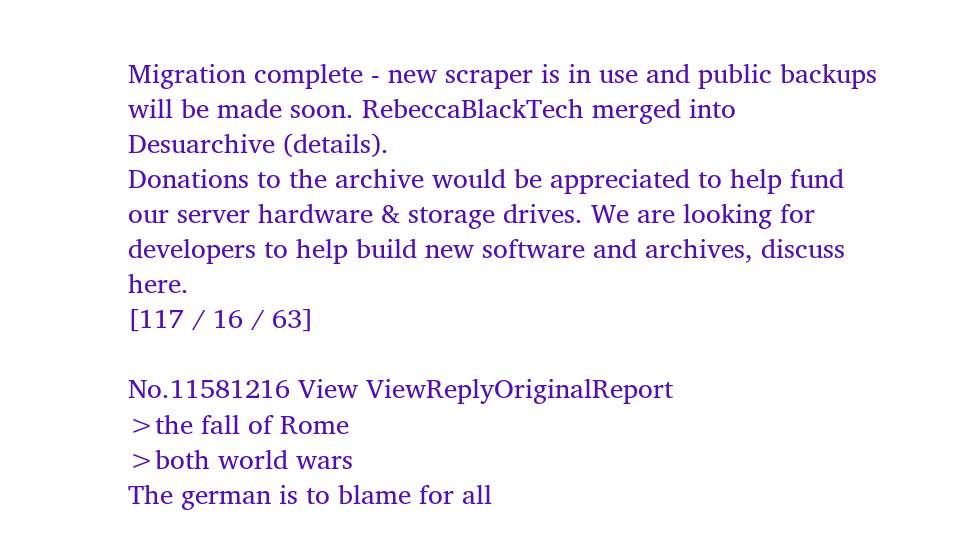Migration complete - new scraper is in use and public backups will be made soon. RebeccaBlackTech merged into Desuarchive (details).
Donations to the archive would be appreciated to help fund our server hardware & storage drives. We are looking for developers to help build new software and archives, discuss here.
[117 / 16 / 63]

No.11581216 View ViewReplyOriginalReport
>the fall of Rome
>both world wars
The german is to blame for all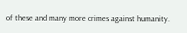of these and many more crimes against humanity.